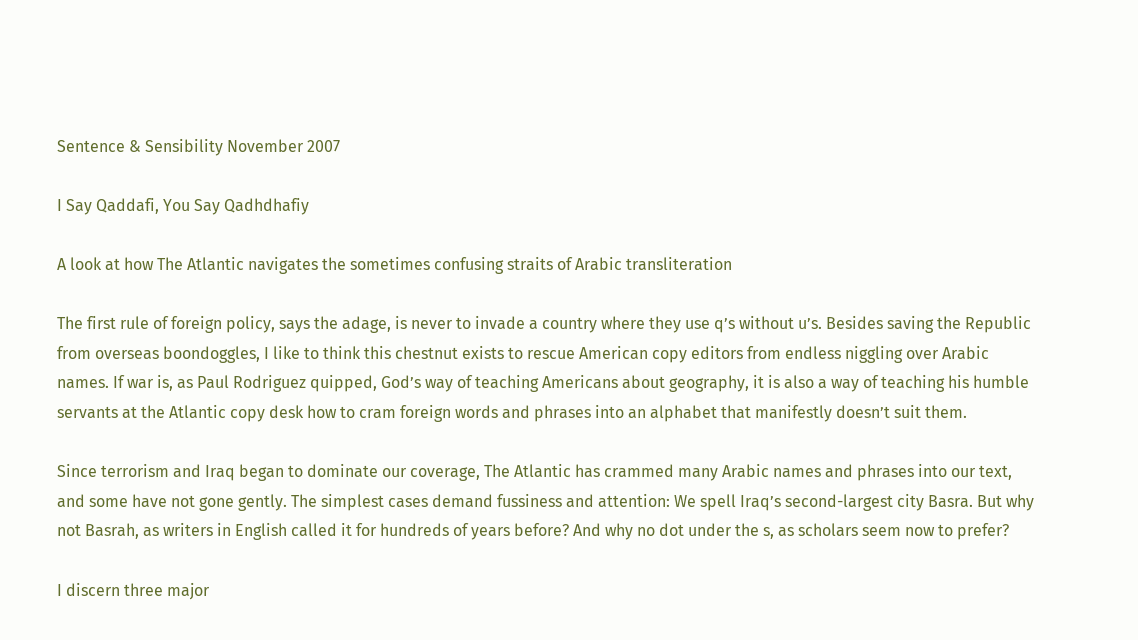Sentence & Sensibility November 2007

I Say Qaddafi, You Say Qadhdhafiy

A look at how The Atlantic navigates the sometimes confusing straits of Arabic transliteration

The first rule of foreign policy, says the adage, is never to invade a country where they use q’s without u’s. Besides saving the Republic from overseas boondoggles, I like to think this chestnut exists to rescue American copy editors from endless niggling over Arabic names. If war is, as Paul Rodriguez quipped, God’s way of teaching Americans about geography, it is also a way of teaching his humble servants at the Atlantic copy desk how to cram foreign words and phrases into an alphabet that manifestly doesn’t suit them.

Since terrorism and Iraq began to dominate our coverage, The Atlantic has crammed many Arabic names and phrases into our text, and some have not gone gently. The simplest cases demand fussiness and attention: We spell Iraq’s second-largest city Basra. But why not Basrah, as writers in English called it for hundreds of years before? And why no dot under the s, as scholars seem now to prefer?

I discern three major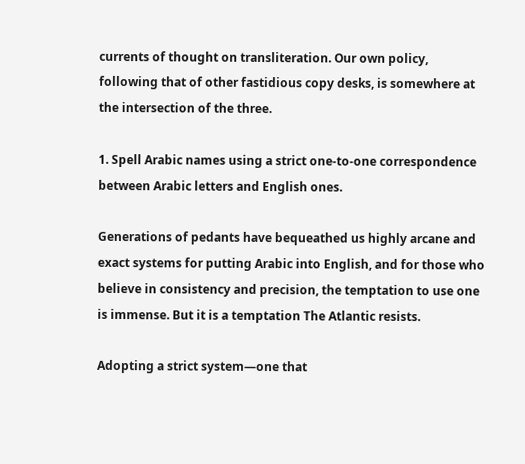currents of thought on transliteration. Our own policy, following that of other fastidious copy desks, is somewhere at the intersection of the three.

1. Spell Arabic names using a strict one-to-one correspondence between Arabic letters and English ones.

Generations of pedants have bequeathed us highly arcane and exact systems for putting Arabic into English, and for those who believe in consistency and precision, the temptation to use one is immense. But it is a temptation The Atlantic resists.

Adopting a strict system—one that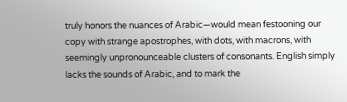truly honors the nuances of Arabic—would mean festooning our copy with strange apostrophes, with dots, with macrons, with seemingly unpronounceable clusters of consonants. English simply lacks the sounds of Arabic, and to mark the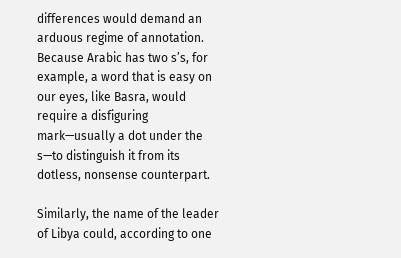differences would demand an arduous regime of annotation. Because Arabic has two s’s, for example, a word that is easy on our eyes, like Basra, would require a disfiguring mark—usually a dot under the s—to distinguish it from its dotless, nonsense counterpart.

Similarly, the name of the leader of Libya could, according to one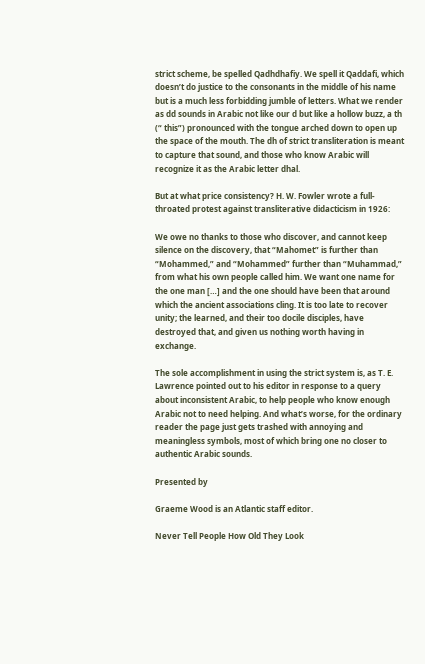strict scheme, be spelled Qadhdhafiy. We spell it Qaddafi, which doesn’t do justice to the consonants in the middle of his name but is a much less forbidding jumble of letters. What we render as dd sounds in Arabic not like our d but like a hollow buzz, a th (“ this”) pronounced with the tongue arched down to open up the space of the mouth. The dh of strict transliteration is meant to capture that sound, and those who know Arabic will recognize it as the Arabic letter dhal.

But at what price consistency? H. W. Fowler wrote a full-throated protest against transliterative didacticism in 1926:

We owe no thanks to those who discover, and cannot keep silence on the discovery, that “Mahomet” is further than “Mohammed,” and “Mohammed” further than “Muhammad,” from what his own people called him. We want one name for the one man […] and the one should have been that around which the ancient associations cling. It is too late to recover unity; the learned, and their too docile disciples, have destroyed that, and given us nothing worth having in exchange.

The sole accomplishment in using the strict system is, as T. E. Lawrence pointed out to his editor in response to a query about inconsistent Arabic, to help people who know enough Arabic not to need helping. And what’s worse, for the ordinary reader the page just gets trashed with annoying and meaningless symbols, most of which bring one no closer to authentic Arabic sounds.

Presented by

Graeme Wood is an Atlantic staff editor.

Never Tell People How Old They Look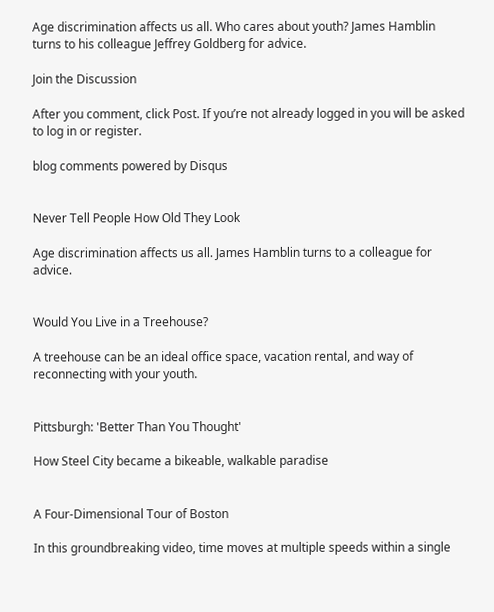Age discrimination affects us all. Who cares about youth? James Hamblin turns to his colleague Jeffrey Goldberg for advice.

Join the Discussion

After you comment, click Post. If you’re not already logged in you will be asked to log in or register.

blog comments powered by Disqus


Never Tell People How Old They Look

Age discrimination affects us all. James Hamblin turns to a colleague for advice.


Would You Live in a Treehouse?

A treehouse can be an ideal office space, vacation rental, and way of reconnecting with your youth.


Pittsburgh: 'Better Than You Thought'

How Steel City became a bikeable, walkable paradise


A Four-Dimensional Tour of Boston

In this groundbreaking video, time moves at multiple speeds within a single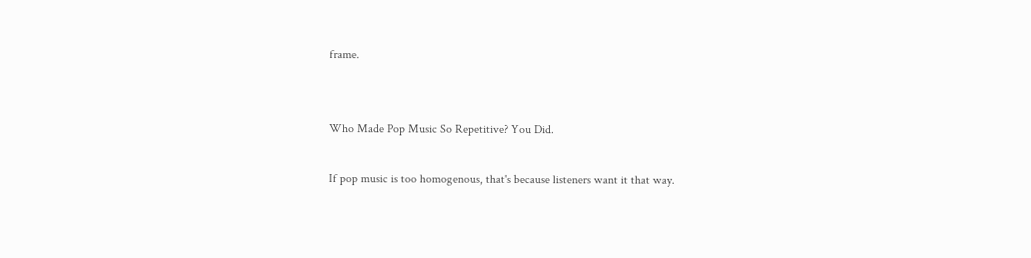frame.


Who Made Pop Music So Repetitive? You Did.

If pop music is too homogenous, that's because listeners want it that way.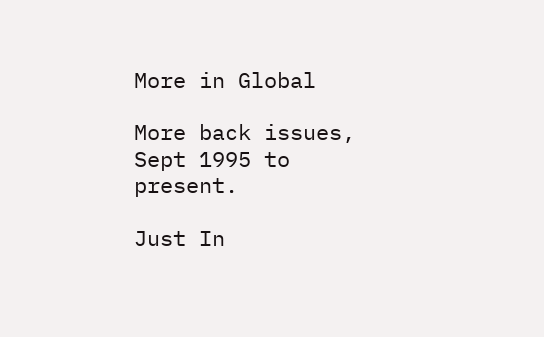More in Global

More back issues, Sept 1995 to present.

Just In